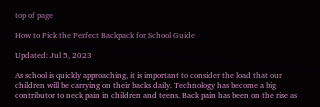top of page

How to Pick the Perfect Backpack for School Guide

Updated: Jul 5, 2023

As school is quickly approaching, it is important to consider the load that our children will be carrying on their backs daily. Technology has become a big contributor to neck pain in children and teens. Back pain has been on the rise as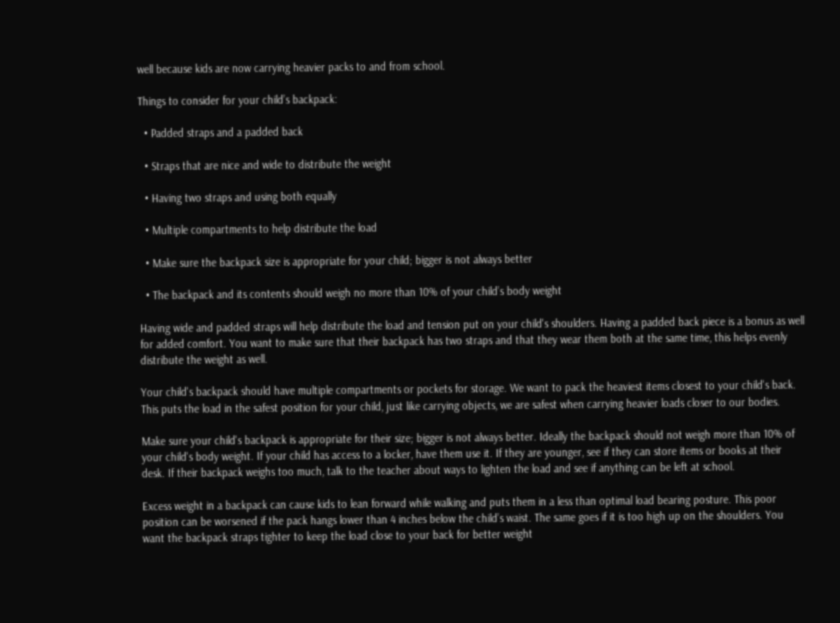well because kids are now carrying heavier packs to and from school.

Things to consider for your child’s backpack:

  • Padded straps and a padded back

  • Straps that are nice and wide to distribute the weight

  • Having two straps and using both equally

  • Multiple compartments to help distribute the load

  • Make sure the backpack size is appropriate for your child; bigger is not always better

  • The backpack and its contents should weigh no more than 10% of your child’s body weight

Having wide and padded straps will help distribute the load and tension put on your child's shoulders. Having a padded back piece is a bonus as well for added comfort. You want to make sure that their backpack has two straps and that they wear them both at the same time, this helps evenly distribute the weight as well.

Your child's backpack should have multiple compartments or pockets for storage. We want to pack the heaviest items closest to your child's back. This puts the load in the safest position for your child, just like carrying objects, we are safest when carrying heavier loads closer to our bodies.

Make sure your child's backpack is appropriate for their size; bigger is not always better. Ideally the backpack should not weigh more than 10% of your child's body weight. If your child has access to a locker, have them use it. If they are younger, see if they can store items or books at their desk. If their backpack weighs too much, talk to the teacher about ways to lighten the load and see if anything can be left at school.

Excess weight in a backpack can cause kids to lean forward while walking and puts them in a less than optimal load bearing posture. This poor position can be worsened if the pack hangs lower than 4 inches below the child’s waist. The same goes if it is too high up on the shoulders. You want the backpack straps tighter to keep the load close to your back for better weight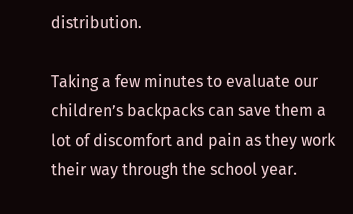distribution.

Taking a few minutes to evaluate our children’s backpacks can save them a lot of discomfort and pain as they work their way through the school year.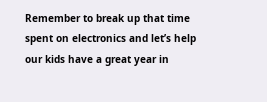Remember to break up that time spent on electronics and let’s help our kids have a great year in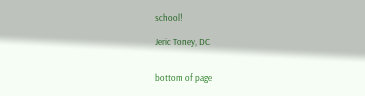school!

Jeric Toney, DC


bottom of page